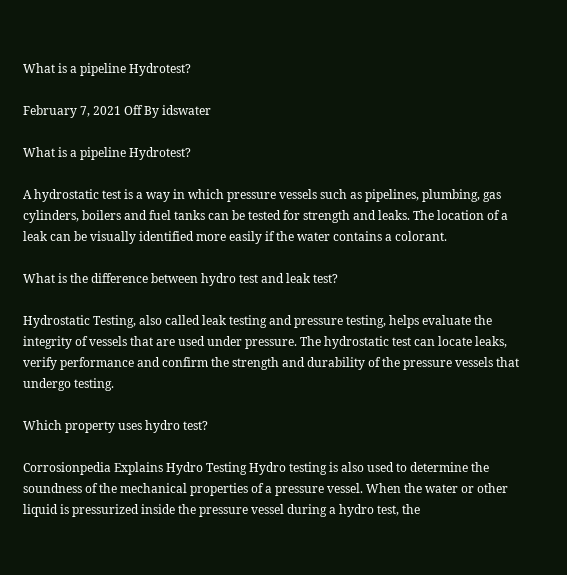What is a pipeline Hydrotest?

February 7, 2021 Off By idswater

What is a pipeline Hydrotest?

A hydrostatic test is a way in which pressure vessels such as pipelines, plumbing, gas cylinders, boilers and fuel tanks can be tested for strength and leaks. The location of a leak can be visually identified more easily if the water contains a colorant.

What is the difference between hydro test and leak test?

Hydrostatic Testing, also called leak testing and pressure testing, helps evaluate the integrity of vessels that are used under pressure. The hydrostatic test can locate leaks, verify performance and confirm the strength and durability of the pressure vessels that undergo testing.

Which property uses hydro test?

Corrosionpedia Explains Hydro Testing Hydro testing is also used to determine the soundness of the mechanical properties of a pressure vessel. When the water or other liquid is pressurized inside the pressure vessel during a hydro test, the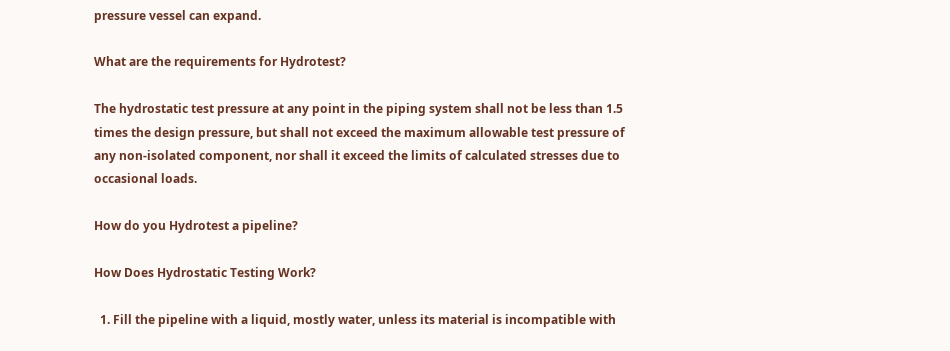pressure vessel can expand.

What are the requirements for Hydrotest?

The hydrostatic test pressure at any point in the piping system shall not be less than 1.5 times the design pressure, but shall not exceed the maximum allowable test pressure of any non-isolated component, nor shall it exceed the limits of calculated stresses due to occasional loads.

How do you Hydrotest a pipeline?

How Does Hydrostatic Testing Work?

  1. Fill the pipeline with a liquid, mostly water, unless its material is incompatible with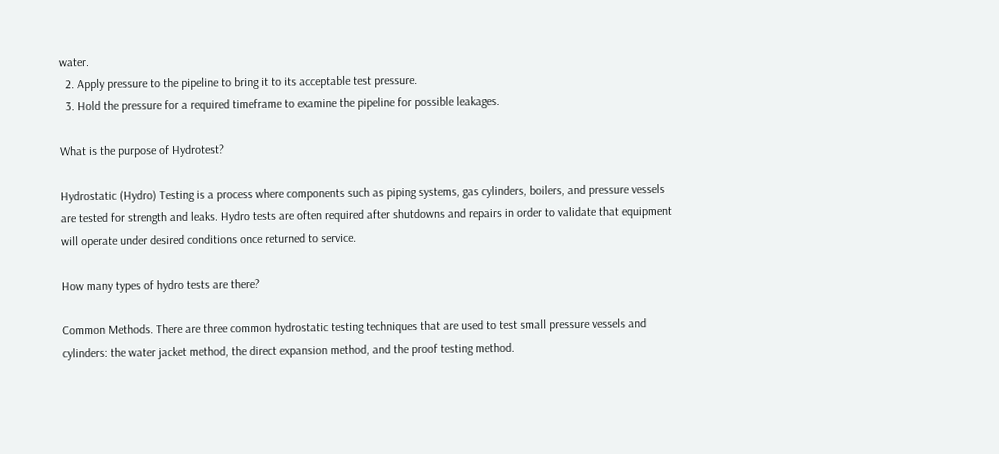water.
  2. Apply pressure to the pipeline to bring it to its acceptable test pressure.
  3. Hold the pressure for a required timeframe to examine the pipeline for possible leakages.

What is the purpose of Hydrotest?

Hydrostatic (Hydro) Testing is a process where components such as piping systems, gas cylinders, boilers, and pressure vessels are tested for strength and leaks. Hydro tests are often required after shutdowns and repairs in order to validate that equipment will operate under desired conditions once returned to service.

How many types of hydro tests are there?

Common Methods. There are three common hydrostatic testing techniques that are used to test small pressure vessels and cylinders: the water jacket method, the direct expansion method, and the proof testing method.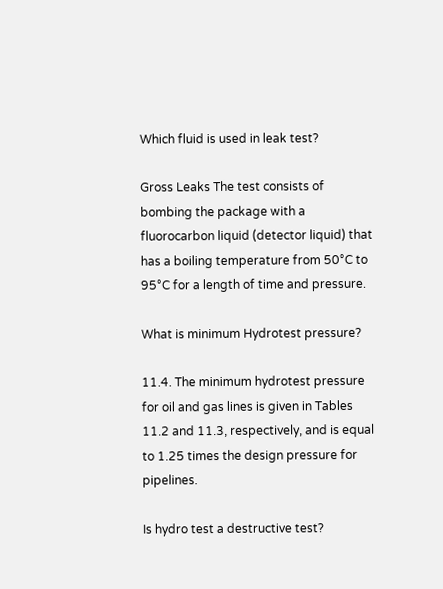Which fluid is used in leak test?

Gross Leaks The test consists of bombing the package with a fluorocarbon liquid (detector liquid) that has a boiling temperature from 50°C to 95°C for a length of time and pressure.

What is minimum Hydrotest pressure?

11.4. The minimum hydrotest pressure for oil and gas lines is given in Tables 11.2 and 11.3, respectively, and is equal to 1.25 times the design pressure for pipelines.

Is hydro test a destructive test?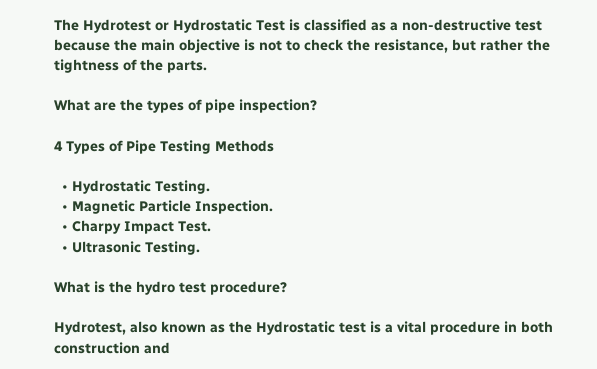The Hydrotest or Hydrostatic Test is classified as a non-destructive test because the main objective is not to check the resistance, but rather the tightness of the parts.

What are the types of pipe inspection?

4 Types of Pipe Testing Methods

  • Hydrostatic Testing.
  • Magnetic Particle Inspection.
  • Charpy Impact Test.
  • Ultrasonic Testing.

What is the hydro test procedure?

Hydrotest, also known as the Hydrostatic test is a vital procedure in both construction and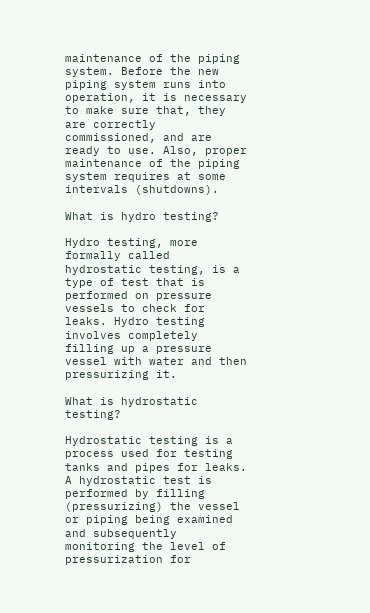maintenance of the piping system. Before the new piping system runs into operation, it is necessary to make sure that, they are correctly commissioned, and are ready to use. Also, proper maintenance of the piping system requires at some intervals (shutdowns).

What is hydro testing?

Hydro testing, more formally called hydrostatic testing, is a type of test that is performed on pressure vessels to check for leaks. Hydro testing involves completely filling up a pressure vessel with water and then pressurizing it.

What is hydrostatic testing?

Hydrostatic testing is a process used for testing tanks and pipes for leaks. A hydrostatic test is performed by filling (pressurizing) the vessel or piping being examined and subsequently monitoring the level of pressurization for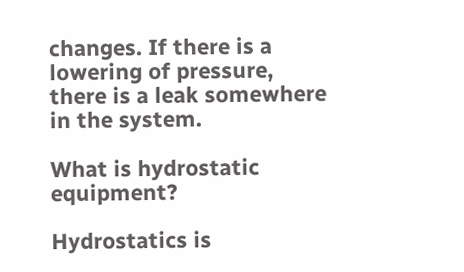changes. If there is a lowering of pressure, there is a leak somewhere in the system.

What is hydrostatic equipment?

Hydrostatics is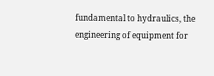fundamental to hydraulics, the engineering of equipment for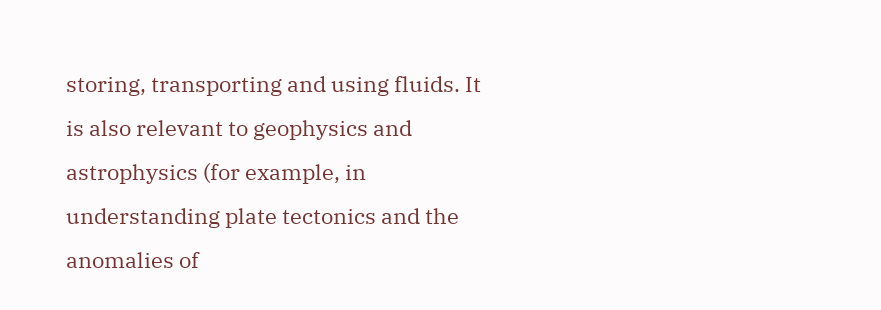storing, transporting and using fluids. It is also relevant to geophysics and astrophysics (for example, in understanding plate tectonics and the anomalies of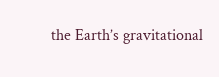the Earth’s gravitational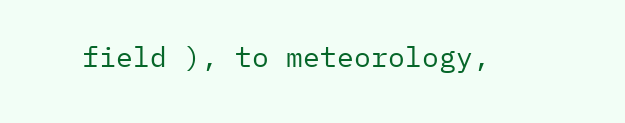field ), to meteorology,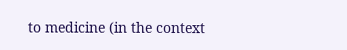to medicine (in the context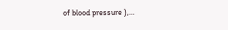of blood pressure ),…